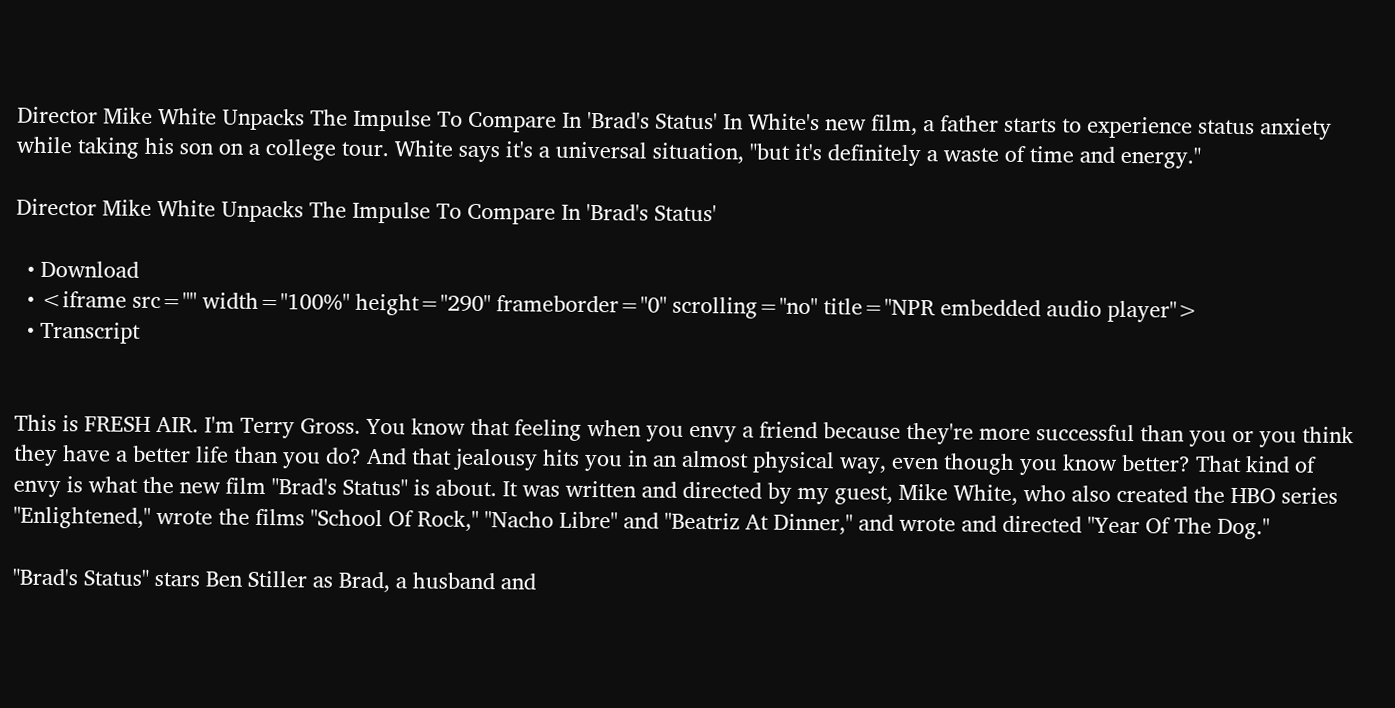Director Mike White Unpacks The Impulse To Compare In 'Brad's Status' In White's new film, a father starts to experience status anxiety while taking his son on a college tour. White says it's a universal situation, "but it's definitely a waste of time and energy."

Director Mike White Unpacks The Impulse To Compare In 'Brad's Status'

  • Download
  • <iframe src="" width="100%" height="290" frameborder="0" scrolling="no" title="NPR embedded audio player">
  • Transcript


This is FRESH AIR. I'm Terry Gross. You know that feeling when you envy a friend because they're more successful than you or you think they have a better life than you do? And that jealousy hits you in an almost physical way, even though you know better? That kind of envy is what the new film "Brad's Status" is about. It was written and directed by my guest, Mike White, who also created the HBO series "Enlightened," wrote the films "School Of Rock," "Nacho Libre" and "Beatriz At Dinner," and wrote and directed "Year Of The Dog."

"Brad's Status" stars Ben Stiller as Brad, a husband and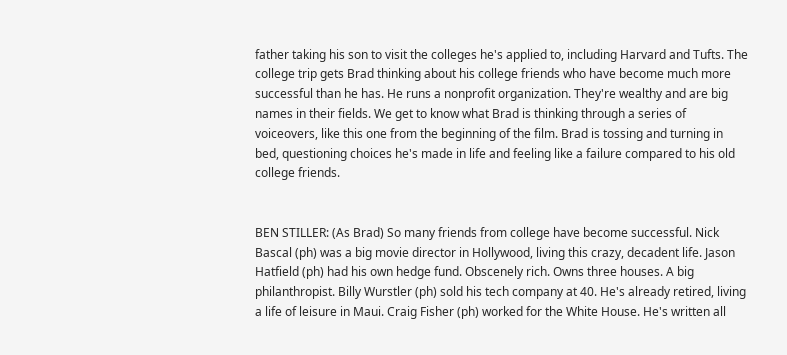father taking his son to visit the colleges he's applied to, including Harvard and Tufts. The college trip gets Brad thinking about his college friends who have become much more successful than he has. He runs a nonprofit organization. They're wealthy and are big names in their fields. We get to know what Brad is thinking through a series of voiceovers, like this one from the beginning of the film. Brad is tossing and turning in bed, questioning choices he's made in life and feeling like a failure compared to his old college friends.


BEN STILLER: (As Brad) So many friends from college have become successful. Nick Bascal (ph) was a big movie director in Hollywood, living this crazy, decadent life. Jason Hatfield (ph) had his own hedge fund. Obscenely rich. Owns three houses. A big philanthropist. Billy Wurstler (ph) sold his tech company at 40. He's already retired, living a life of leisure in Maui. Craig Fisher (ph) worked for the White House. He's written all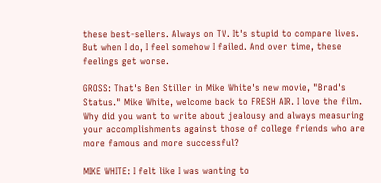these best-sellers. Always on TV. It's stupid to compare lives. But when I do, I feel somehow I failed. And over time, these feelings get worse.

GROSS: That's Ben Stiller in Mike White's new movie, "Brad's Status." Mike White, welcome back to FRESH AIR. I love the film. Why did you want to write about jealousy and always measuring your accomplishments against those of college friends who are more famous and more successful?

MIKE WHITE: I felt like I was wanting to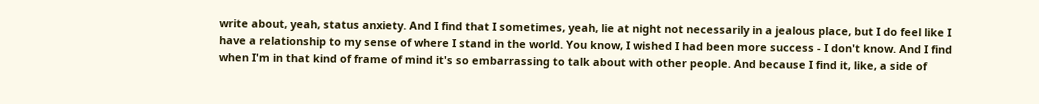write about, yeah, status anxiety. And I find that I sometimes, yeah, lie at night not necessarily in a jealous place, but I do feel like I have a relationship to my sense of where I stand in the world. You know, I wished I had been more success - I don't know. And I find when I'm in that kind of frame of mind it's so embarrassing to talk about with other people. And because I find it, like, a side of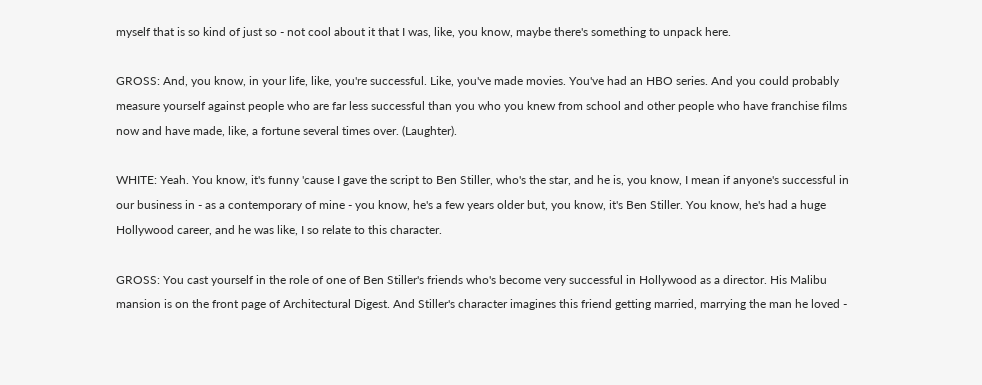myself that is so kind of just so - not cool about it that I was, like, you know, maybe there's something to unpack here.

GROSS: And, you know, in your life, like, you're successful. Like, you've made movies. You've had an HBO series. And you could probably measure yourself against people who are far less successful than you who you knew from school and other people who have franchise films now and have made, like, a fortune several times over. (Laughter).

WHITE: Yeah. You know, it's funny 'cause I gave the script to Ben Stiller, who's the star, and he is, you know, I mean if anyone's successful in our business in - as a contemporary of mine - you know, he's a few years older but, you know, it's Ben Stiller. You know, he's had a huge Hollywood career, and he was like, I so relate to this character.

GROSS: You cast yourself in the role of one of Ben Stiller's friends who's become very successful in Hollywood as a director. His Malibu mansion is on the front page of Architectural Digest. And Stiller's character imagines this friend getting married, marrying the man he loved -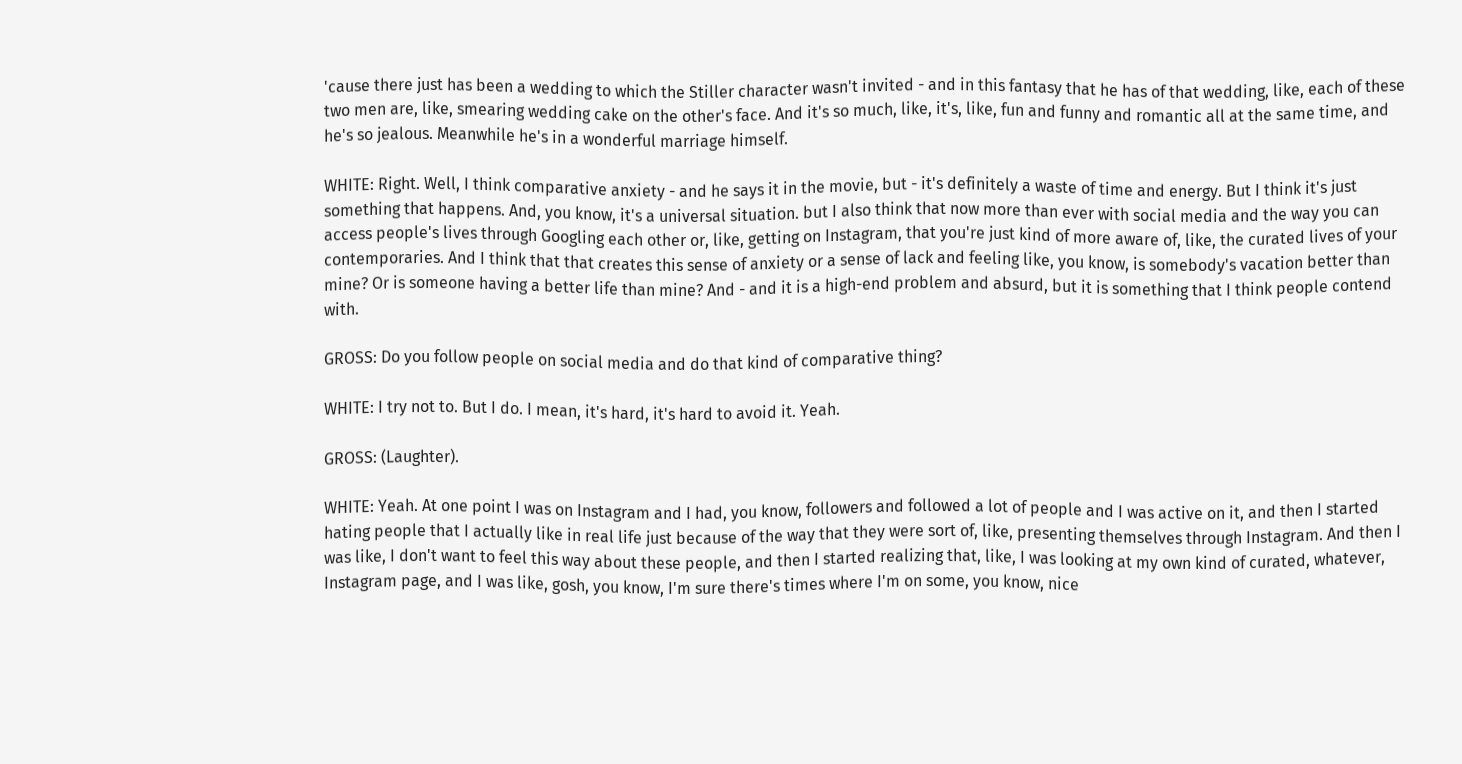'cause there just has been a wedding to which the Stiller character wasn't invited - and in this fantasy that he has of that wedding, like, each of these two men are, like, smearing wedding cake on the other's face. And it's so much, like, it's, like, fun and funny and romantic all at the same time, and he's so jealous. Meanwhile he's in a wonderful marriage himself.

WHITE: Right. Well, I think comparative anxiety - and he says it in the movie, but - it's definitely a waste of time and energy. But I think it's just something that happens. And, you know, it's a universal situation. but I also think that now more than ever with social media and the way you can access people's lives through Googling each other or, like, getting on Instagram, that you're just kind of more aware of, like, the curated lives of your contemporaries. And I think that that creates this sense of anxiety or a sense of lack and feeling like, you know, is somebody's vacation better than mine? Or is someone having a better life than mine? And - and it is a high-end problem and absurd, but it is something that I think people contend with.

GROSS: Do you follow people on social media and do that kind of comparative thing?

WHITE: I try not to. But I do. I mean, it's hard, it's hard to avoid it. Yeah.

GROSS: (Laughter).

WHITE: Yeah. At one point I was on Instagram and I had, you know, followers and followed a lot of people and I was active on it, and then I started hating people that I actually like in real life just because of the way that they were sort of, like, presenting themselves through Instagram. And then I was like, I don't want to feel this way about these people, and then I started realizing that, like, I was looking at my own kind of curated, whatever, Instagram page, and I was like, gosh, you know, I'm sure there's times where I'm on some, you know, nice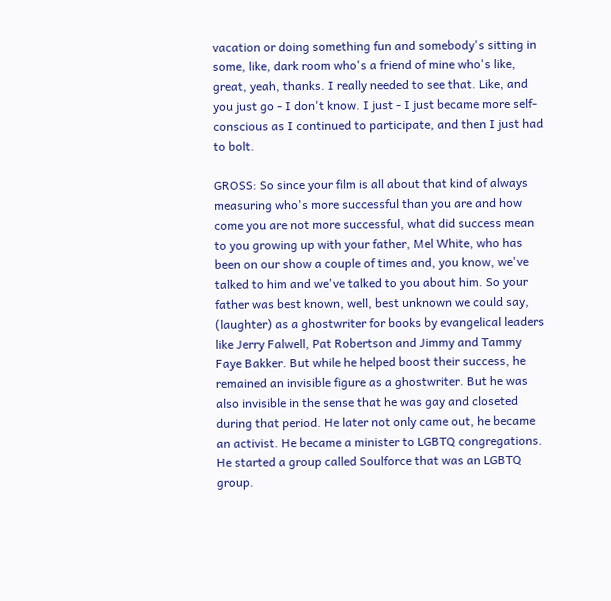vacation or doing something fun and somebody's sitting in some, like, dark room who's a friend of mine who's like, great, yeah, thanks. I really needed to see that. Like, and you just go - I don't know. I just - I just became more self-conscious as I continued to participate, and then I just had to bolt.

GROSS: So since your film is all about that kind of always measuring who's more successful than you are and how come you are not more successful, what did success mean to you growing up with your father, Mel White, who has been on our show a couple of times and, you know, we've talked to him and we've talked to you about him. So your father was best known, well, best unknown we could say, (laughter) as a ghostwriter for books by evangelical leaders like Jerry Falwell, Pat Robertson and Jimmy and Tammy Faye Bakker. But while he helped boost their success, he remained an invisible figure as a ghostwriter. But he was also invisible in the sense that he was gay and closeted during that period. He later not only came out, he became an activist. He became a minister to LGBTQ congregations. He started a group called Soulforce that was an LGBTQ group.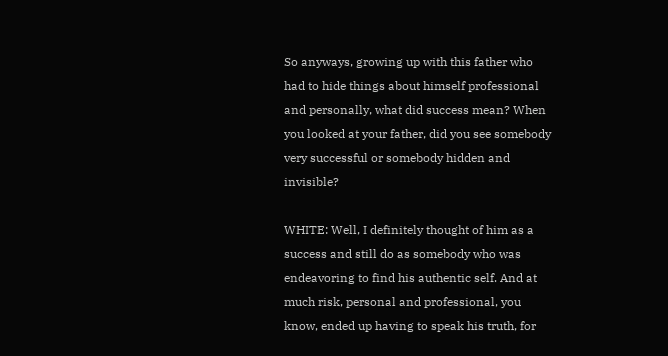So anyways, growing up with this father who had to hide things about himself professional and personally, what did success mean? When you looked at your father, did you see somebody very successful or somebody hidden and invisible?

WHITE: Well, I definitely thought of him as a success and still do as somebody who was endeavoring to find his authentic self. And at much risk, personal and professional, you know, ended up having to speak his truth, for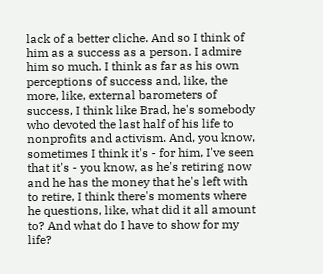lack of a better cliche. And so I think of him as a success as a person. I admire him so much. I think as far as his own perceptions of success and, like, the more, like, external barometers of success, I think like Brad, he's somebody who devoted the last half of his life to nonprofits and activism. And, you know, sometimes I think it's - for him, I've seen that it's - you know, as he's retiring now and he has the money that he's left with to retire, I think there's moments where he questions, like, what did it all amount to? And what do I have to show for my life?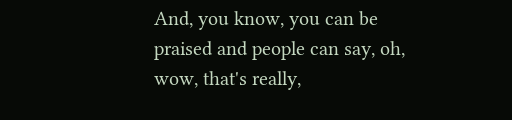And, you know, you can be praised and people can say, oh, wow, that's really,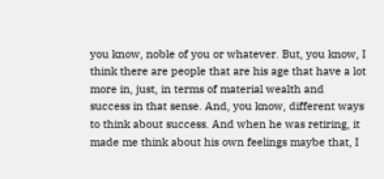you know, noble of you or whatever. But, you know, I think there are people that are his age that have a lot more in, just, in terms of material wealth and success in that sense. And, you know, different ways to think about success. And when he was retiring, it made me think about his own feelings maybe that, I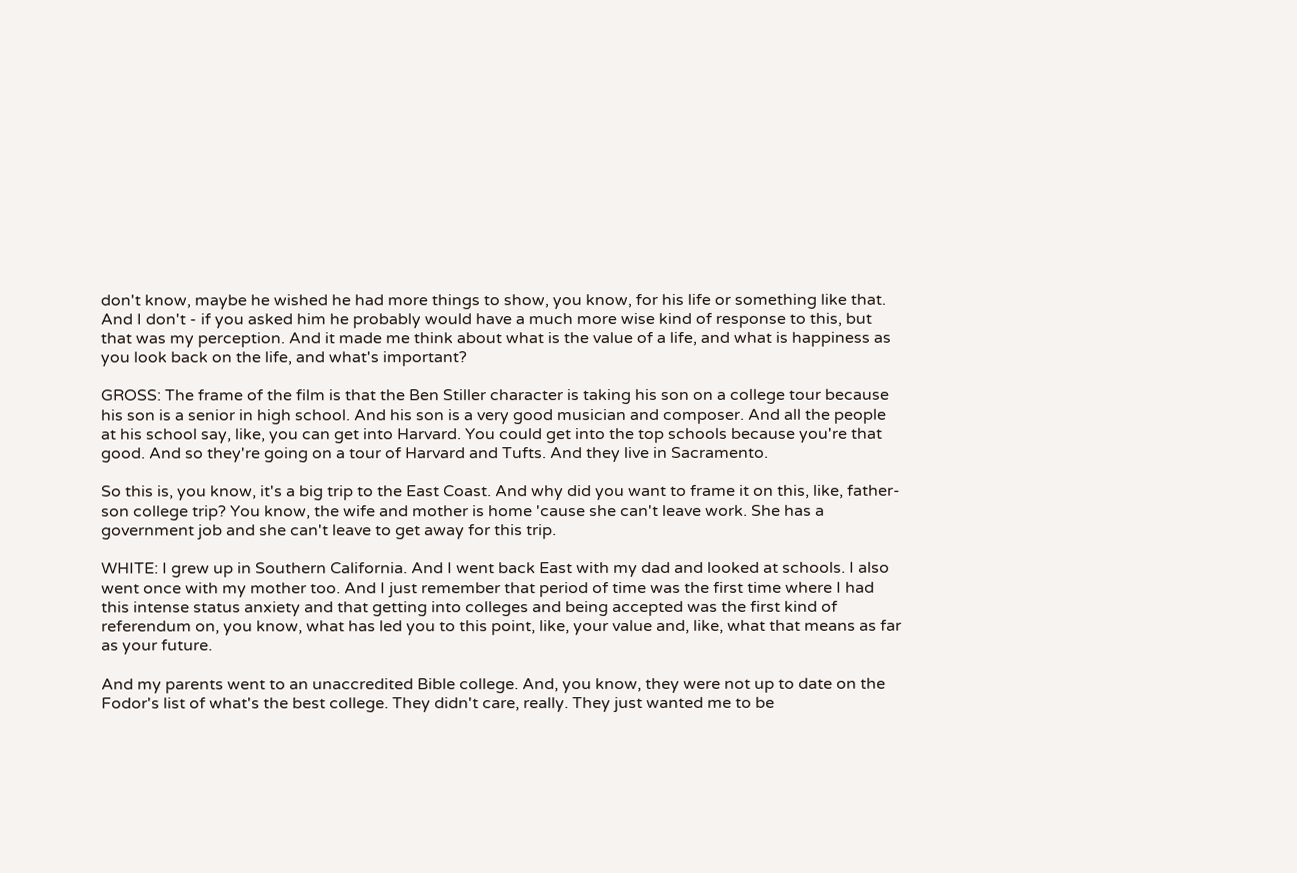don't know, maybe he wished he had more things to show, you know, for his life or something like that. And I don't - if you asked him he probably would have a much more wise kind of response to this, but that was my perception. And it made me think about what is the value of a life, and what is happiness as you look back on the life, and what's important?

GROSS: The frame of the film is that the Ben Stiller character is taking his son on a college tour because his son is a senior in high school. And his son is a very good musician and composer. And all the people at his school say, like, you can get into Harvard. You could get into the top schools because you're that good. And so they're going on a tour of Harvard and Tufts. And they live in Sacramento.

So this is, you know, it's a big trip to the East Coast. And why did you want to frame it on this, like, father-son college trip? You know, the wife and mother is home 'cause she can't leave work. She has a government job and she can't leave to get away for this trip.

WHITE: I grew up in Southern California. And I went back East with my dad and looked at schools. I also went once with my mother too. And I just remember that period of time was the first time where I had this intense status anxiety and that getting into colleges and being accepted was the first kind of referendum on, you know, what has led you to this point, like, your value and, like, what that means as far as your future.

And my parents went to an unaccredited Bible college. And, you know, they were not up to date on the Fodor's list of what's the best college. They didn't care, really. They just wanted me to be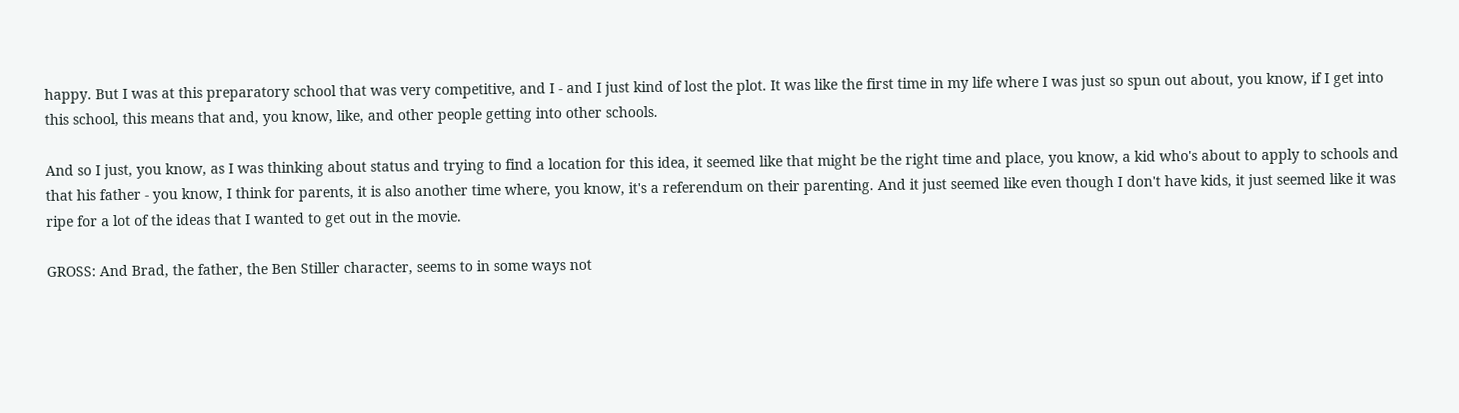happy. But I was at this preparatory school that was very competitive, and I - and I just kind of lost the plot. It was like the first time in my life where I was just so spun out about, you know, if I get into this school, this means that and, you know, like, and other people getting into other schools.

And so I just, you know, as I was thinking about status and trying to find a location for this idea, it seemed like that might be the right time and place, you know, a kid who's about to apply to schools and that his father - you know, I think for parents, it is also another time where, you know, it's a referendum on their parenting. And it just seemed like even though I don't have kids, it just seemed like it was ripe for a lot of the ideas that I wanted to get out in the movie.

GROSS: And Brad, the father, the Ben Stiller character, seems to in some ways not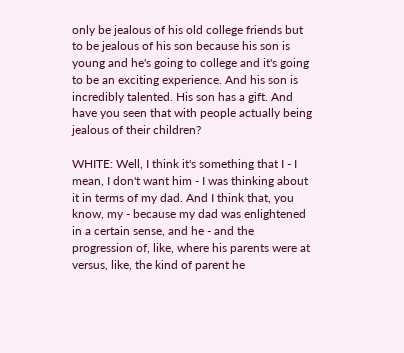only be jealous of his old college friends but to be jealous of his son because his son is young and he's going to college and it's going to be an exciting experience. And his son is incredibly talented. His son has a gift. And have you seen that with people actually being jealous of their children?

WHITE: Well, I think it's something that I - I mean, I don't want him - I was thinking about it in terms of my dad. And I think that, you know, my - because my dad was enlightened in a certain sense, and he - and the progression of, like, where his parents were at versus, like, the kind of parent he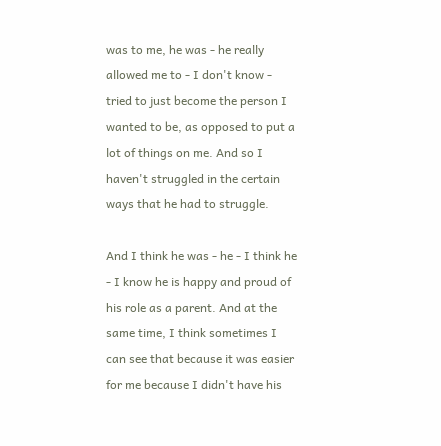was to me, he was - he really allowed me to - I don't know - tried to just become the person I wanted to be, as opposed to put a lot of things on me. And so I haven't struggled in the certain ways that he had to struggle.

And I think he was - he - I think he - I know he is happy and proud of his role as a parent. And at the same time, I think sometimes I can see that because it was easier for me because I didn't have his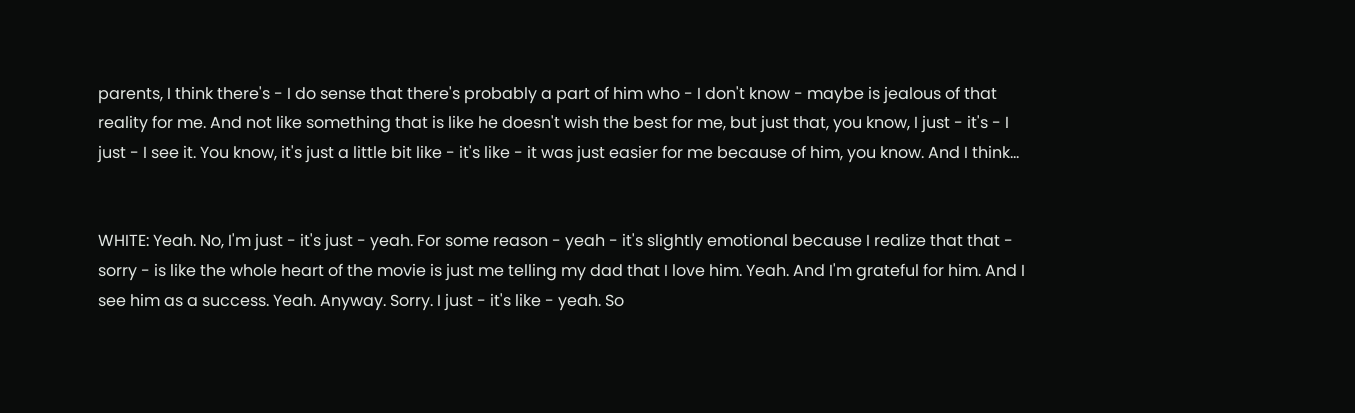parents, I think there's - I do sense that there's probably a part of him who - I don't know - maybe is jealous of that reality for me. And not like something that is like he doesn't wish the best for me, but just that, you know, I just - it's - I just - I see it. You know, it's just a little bit like - it's like - it was just easier for me because of him, you know. And I think...


WHITE: Yeah. No, I'm just - it's just - yeah. For some reason - yeah - it's slightly emotional because I realize that that - sorry - is like the whole heart of the movie is just me telling my dad that I love him. Yeah. And I'm grateful for him. And I see him as a success. Yeah. Anyway. Sorry. I just - it's like - yeah. So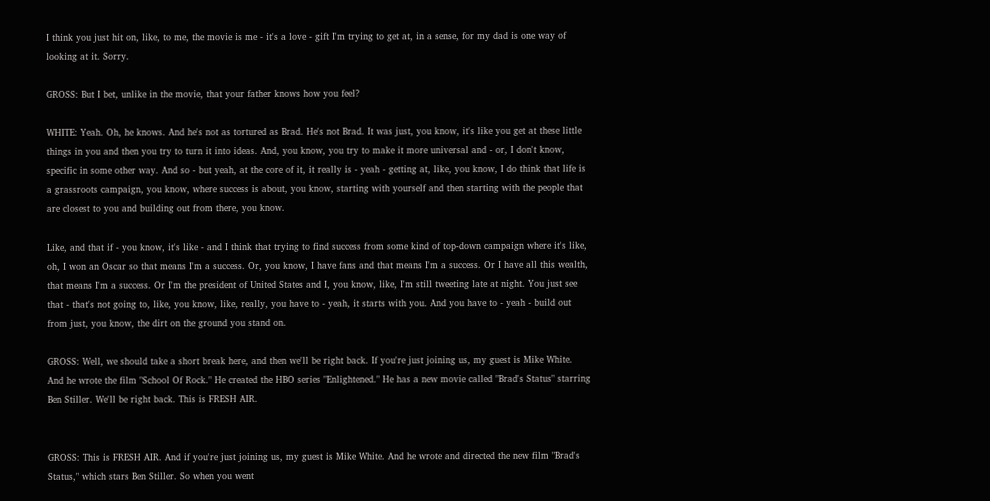I think you just hit on, like, to me, the movie is me - it's a love - gift I'm trying to get at, in a sense, for my dad is one way of looking at it. Sorry.

GROSS: But I bet, unlike in the movie, that your father knows how you feel?

WHITE: Yeah. Oh, he knows. And he's not as tortured as Brad. He's not Brad. It was just, you know, it's like you get at these little things in you and then you try to turn it into ideas. And, you know, you try to make it more universal and - or, I don't know, specific in some other way. And so - but yeah, at the core of it, it really is - yeah - getting at, like, you know, I do think that life is a grassroots campaign, you know, where success is about, you know, starting with yourself and then starting with the people that are closest to you and building out from there, you know.

Like, and that if - you know, it's like - and I think that trying to find success from some kind of top-down campaign where it's like, oh, I won an Oscar so that means I'm a success. Or, you know, I have fans and that means I'm a success. Or I have all this wealth, that means I'm a success. Or I'm the president of United States and I, you know, like, I'm still tweeting late at night. You just see that - that's not going to, like, you know, like, really, you have to - yeah, it starts with you. And you have to - yeah - build out from just, you know, the dirt on the ground you stand on.

GROSS: Well, we should take a short break here, and then we'll be right back. If you're just joining us, my guest is Mike White. And he wrote the film "School Of Rock." He created the HBO series "Enlightened." He has a new movie called "Brad's Status" starring Ben Stiller. We'll be right back. This is FRESH AIR.


GROSS: This is FRESH AIR. And if you're just joining us, my guest is Mike White. And he wrote and directed the new film "Brad's Status," which stars Ben Stiller. So when you went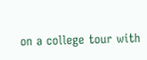on a college tour with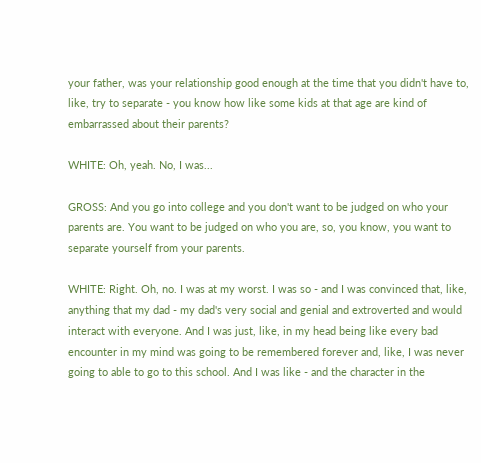your father, was your relationship good enough at the time that you didn't have to, like, try to separate - you know how like some kids at that age are kind of embarrassed about their parents?

WHITE: Oh, yeah. No, I was...

GROSS: And you go into college and you don't want to be judged on who your parents are. You want to be judged on who you are, so, you know, you want to separate yourself from your parents.

WHITE: Right. Oh, no. I was at my worst. I was so - and I was convinced that, like, anything that my dad - my dad's very social and genial and extroverted and would interact with everyone. And I was just, like, in my head being like every bad encounter in my mind was going to be remembered forever and, like, I was never going to able to go to this school. And I was like - and the character in the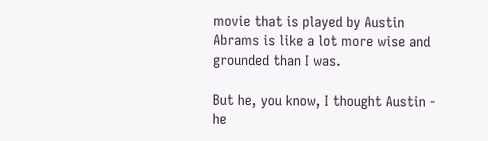movie that is played by Austin Abrams is like a lot more wise and grounded than I was.

But he, you know, I thought Austin - he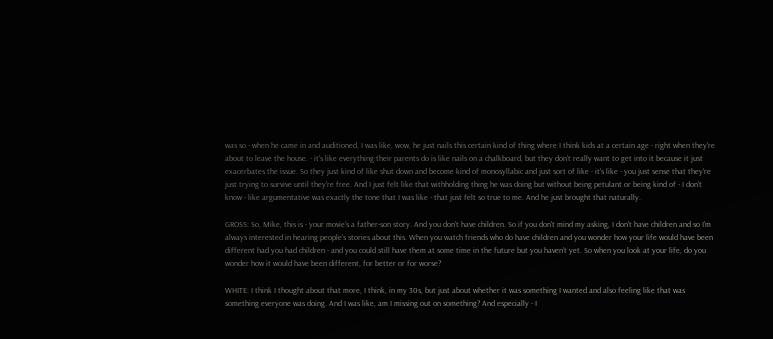was so - when he came in and auditioned, I was like, wow, he just nails this certain kind of thing where I think kids at a certain age - right when they're about to leave the house. - it's like everything their parents do is like nails on a chalkboard, but they don't really want to get into it because it just exacerbates the issue. So they just kind of like shut down and become kind of monosyllabic and just sort of like - it's like - you just sense that they're just trying to survive until they're free. And I just felt like that withholding thing he was doing but without being petulant or being kind of - I don't know - like argumentative was exactly the tone that I was like - that just felt so true to me. And he just brought that naturally.

GROSS: So, Mike, this is - your movie's a father-son story. And you don't have children. So if you don't mind my asking, I don't have children and so I'm always interested in hearing people's stories about this. When you watch friends who do have children and you wonder how your life would have been different had you had children - and you could still have them at some time in the future but you haven't yet. So when you look at your life, do you wonder how it would have been different, for better or for worse?

WHITE: I think I thought about that more, I think, in my 30s, but just about whether it was something I wanted and also feeling like that was something everyone was doing. And I was like, am I missing out on something? And especially - I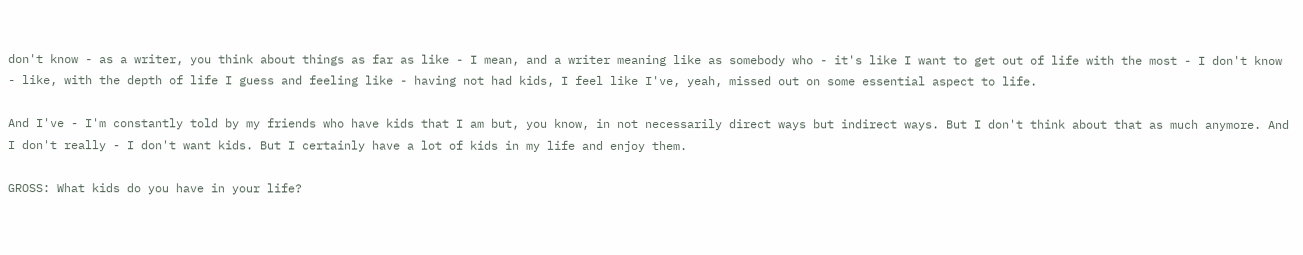don't know - as a writer, you think about things as far as like - I mean, and a writer meaning like as somebody who - it's like I want to get out of life with the most - I don't know - like, with the depth of life I guess and feeling like - having not had kids, I feel like I've, yeah, missed out on some essential aspect to life.

And I've - I'm constantly told by my friends who have kids that I am but, you know, in not necessarily direct ways but indirect ways. But I don't think about that as much anymore. And I don't really - I don't want kids. But I certainly have a lot of kids in my life and enjoy them.

GROSS: What kids do you have in your life?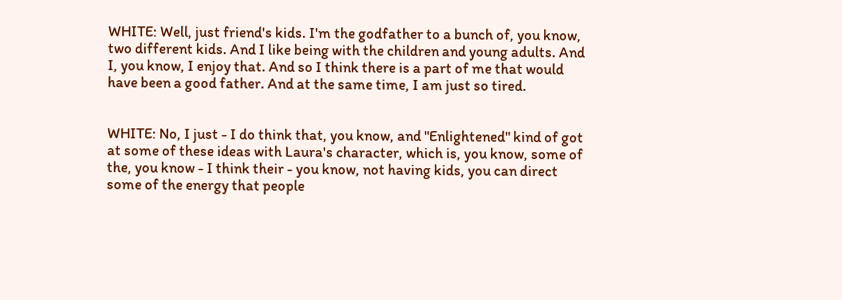WHITE: Well, just friend's kids. I'm the godfather to a bunch of, you know, two different kids. And I like being with the children and young adults. And I, you know, I enjoy that. And so I think there is a part of me that would have been a good father. And at the same time, I am just so tired.


WHITE: No, I just - I do think that, you know, and "Enlightened" kind of got at some of these ideas with Laura's character, which is, you know, some of the, you know - I think their - you know, not having kids, you can direct some of the energy that people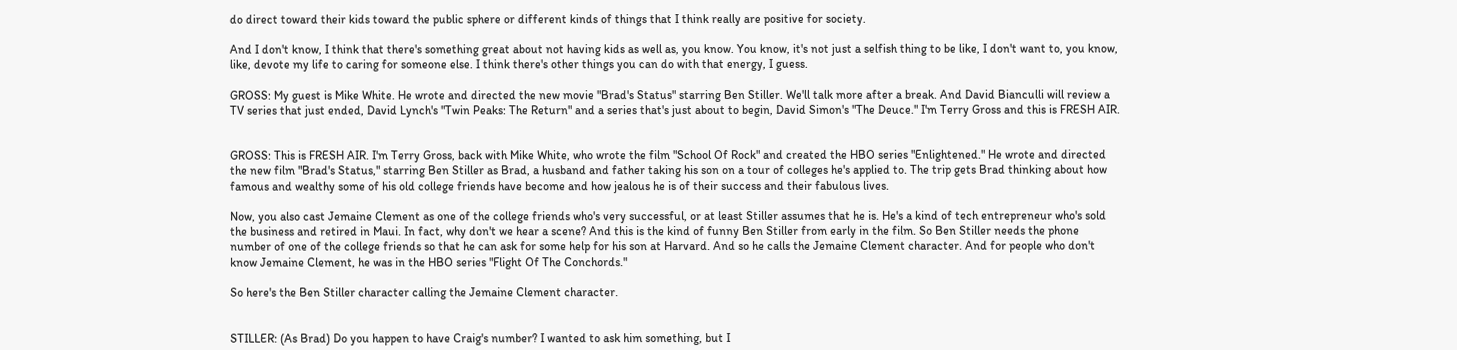do direct toward their kids toward the public sphere or different kinds of things that I think really are positive for society.

And I don't know, I think that there's something great about not having kids as well as, you know. You know, it's not just a selfish thing to be like, I don't want to, you know, like, devote my life to caring for someone else. I think there's other things you can do with that energy, I guess.

GROSS: My guest is Mike White. He wrote and directed the new movie "Brad's Status" starring Ben Stiller. We'll talk more after a break. And David Bianculli will review a TV series that just ended, David Lynch's "Twin Peaks: The Return" and a series that's just about to begin, David Simon's "The Deuce." I'm Terry Gross and this is FRESH AIR.


GROSS: This is FRESH AIR. I'm Terry Gross, back with Mike White, who wrote the film "School Of Rock" and created the HBO series "Enlightened." He wrote and directed the new film "Brad's Status," starring Ben Stiller as Brad, a husband and father taking his son on a tour of colleges he's applied to. The trip gets Brad thinking about how famous and wealthy some of his old college friends have become and how jealous he is of their success and their fabulous lives.

Now, you also cast Jemaine Clement as one of the college friends who's very successful, or at least Stiller assumes that he is. He's a kind of tech entrepreneur who's sold the business and retired in Maui. In fact, why don't we hear a scene? And this is the kind of funny Ben Stiller from early in the film. So Ben Stiller needs the phone number of one of the college friends so that he can ask for some help for his son at Harvard. And so he calls the Jemaine Clement character. And for people who don't know Jemaine Clement, he was in the HBO series "Flight Of The Conchords."

So here's the Ben Stiller character calling the Jemaine Clement character.


STILLER: (As Brad) Do you happen to have Craig's number? I wanted to ask him something, but I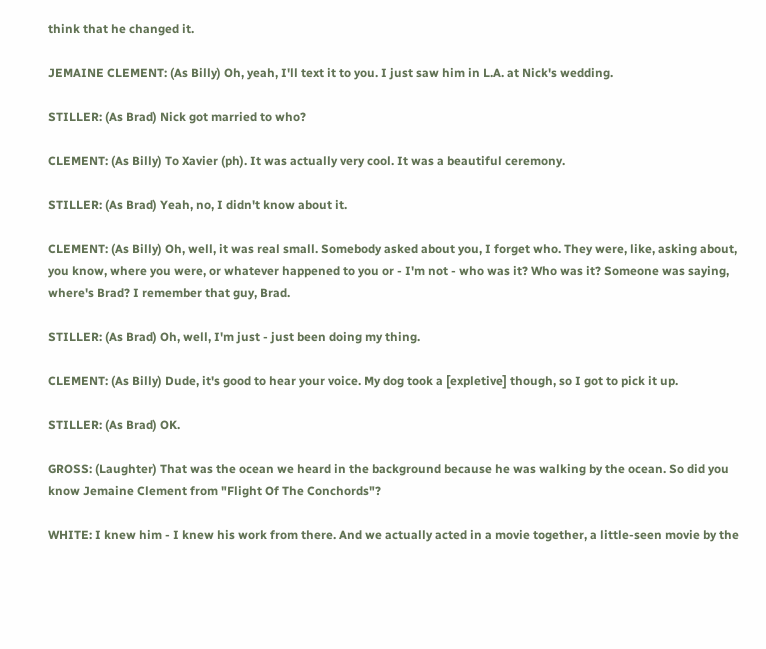think that he changed it.

JEMAINE CLEMENT: (As Billy) Oh, yeah, I'll text it to you. I just saw him in L.A. at Nick's wedding.

STILLER: (As Brad) Nick got married to who?

CLEMENT: (As Billy) To Xavier (ph). It was actually very cool. It was a beautiful ceremony.

STILLER: (As Brad) Yeah, no, I didn't know about it.

CLEMENT: (As Billy) Oh, well, it was real small. Somebody asked about you, I forget who. They were, like, asking about, you know, where you were, or whatever happened to you or - I'm not - who was it? Who was it? Someone was saying, where's Brad? I remember that guy, Brad.

STILLER: (As Brad) Oh, well, I'm just - just been doing my thing.

CLEMENT: (As Billy) Dude, it's good to hear your voice. My dog took a [expletive] though, so I got to pick it up.

STILLER: (As Brad) OK.

GROSS: (Laughter) That was the ocean we heard in the background because he was walking by the ocean. So did you know Jemaine Clement from "Flight Of The Conchords"?

WHITE: I knew him - I knew his work from there. And we actually acted in a movie together, a little-seen movie by the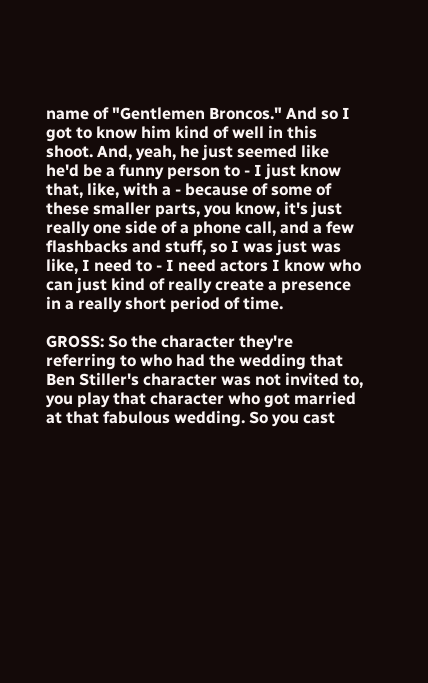name of "Gentlemen Broncos." And so I got to know him kind of well in this shoot. And, yeah, he just seemed like he'd be a funny person to - I just know that, like, with a - because of some of these smaller parts, you know, it's just really one side of a phone call, and a few flashbacks and stuff, so I was just was like, I need to - I need actors I know who can just kind of really create a presence in a really short period of time.

GROSS: So the character they're referring to who had the wedding that Ben Stiller's character was not invited to, you play that character who got married at that fabulous wedding. So you cast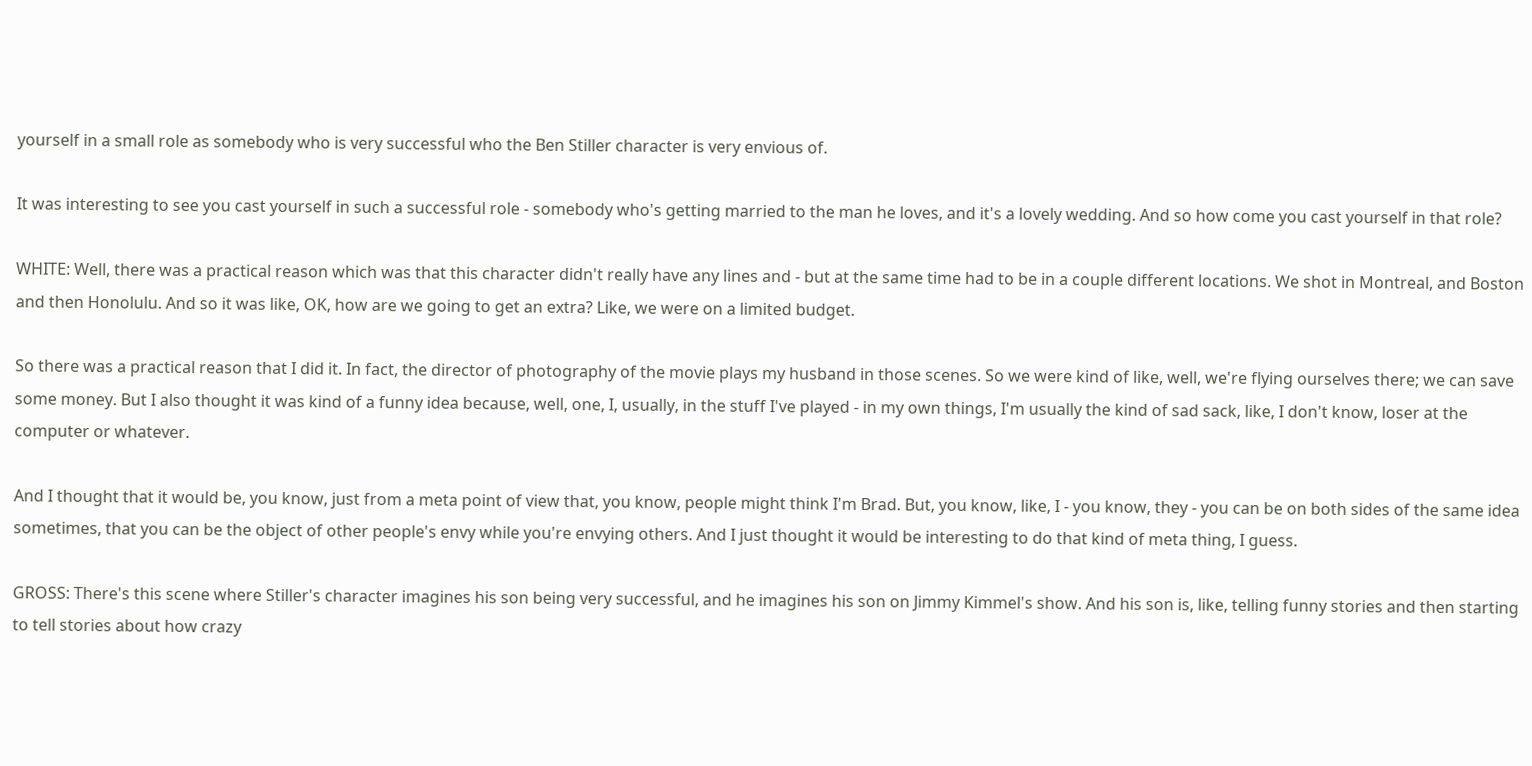yourself in a small role as somebody who is very successful who the Ben Stiller character is very envious of.

It was interesting to see you cast yourself in such a successful role - somebody who's getting married to the man he loves, and it's a lovely wedding. And so how come you cast yourself in that role?

WHITE: Well, there was a practical reason which was that this character didn't really have any lines and - but at the same time had to be in a couple different locations. We shot in Montreal, and Boston and then Honolulu. And so it was like, OK, how are we going to get an extra? Like, we were on a limited budget.

So there was a practical reason that I did it. In fact, the director of photography of the movie plays my husband in those scenes. So we were kind of like, well, we're flying ourselves there; we can save some money. But I also thought it was kind of a funny idea because, well, one, I, usually, in the stuff I've played - in my own things, I'm usually the kind of sad sack, like, I don't know, loser at the computer or whatever.

And I thought that it would be, you know, just from a meta point of view that, you know, people might think I'm Brad. But, you know, like, I - you know, they - you can be on both sides of the same idea sometimes, that you can be the object of other people's envy while you're envying others. And I just thought it would be interesting to do that kind of meta thing, I guess.

GROSS: There's this scene where Stiller's character imagines his son being very successful, and he imagines his son on Jimmy Kimmel's show. And his son is, like, telling funny stories and then starting to tell stories about how crazy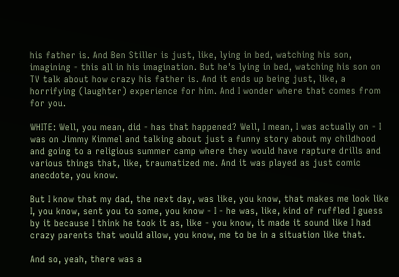his father is. And Ben Stiller is just, like, lying in bed, watching his son, imagining - this all in his imagination. But he's lying in bed, watching his son on TV talk about how crazy his father is. And it ends up being just, like, a horrifying (laughter) experience for him. And I wonder where that comes from for you.

WHITE: Well, you mean, did - has that happened? Well, I mean, I was actually on - I was on Jimmy Kimmel and talking about just a funny story about my childhood and going to a religious summer camp where they would have rapture drills and various things that, like, traumatized me. And it was played as just comic anecdote, you know.

But I know that my dad, the next day, was like, you know, that makes me look like I, you know, sent you to some, you know - I - he was, like, kind of ruffled I guess by it because I think he took it as, like - you know, it made it sound like I had crazy parents that would allow, you know, me to be in a situation like that.

And so, yeah, there was a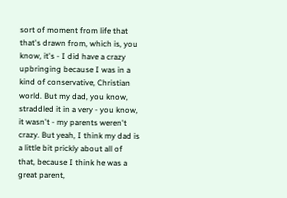sort of moment from life that that's drawn from, which is, you know, it's - I did have a crazy upbringing because I was in a kind of conservative, Christian world. But my dad, you know, straddled it in a very - you know, it wasn't - my parents weren't crazy. But yeah, I think my dad is a little bit prickly about all of that, because I think he was a great parent,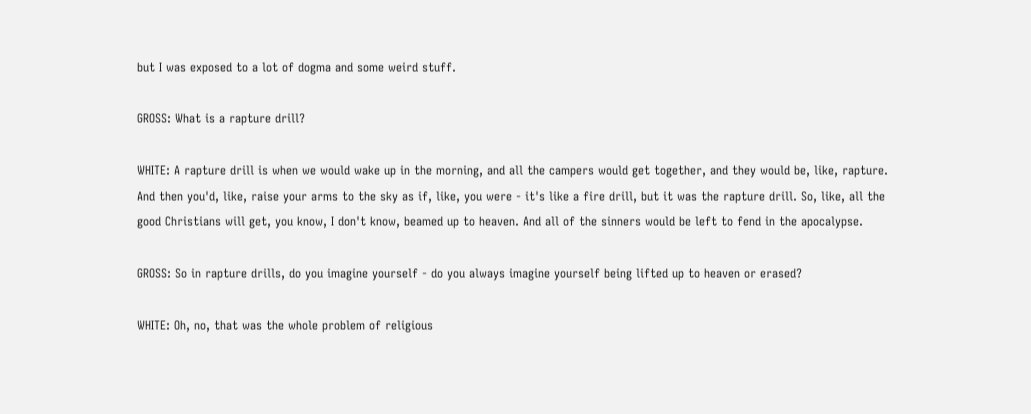but I was exposed to a lot of dogma and some weird stuff.

GROSS: What is a rapture drill?

WHITE: A rapture drill is when we would wake up in the morning, and all the campers would get together, and they would be, like, rapture. And then you'd, like, raise your arms to the sky as if, like, you were - it's like a fire drill, but it was the rapture drill. So, like, all the good Christians will get, you know, I don't know, beamed up to heaven. And all of the sinners would be left to fend in the apocalypse.

GROSS: So in rapture drills, do you imagine yourself - do you always imagine yourself being lifted up to heaven or erased?

WHITE: Oh, no, that was the whole problem of religious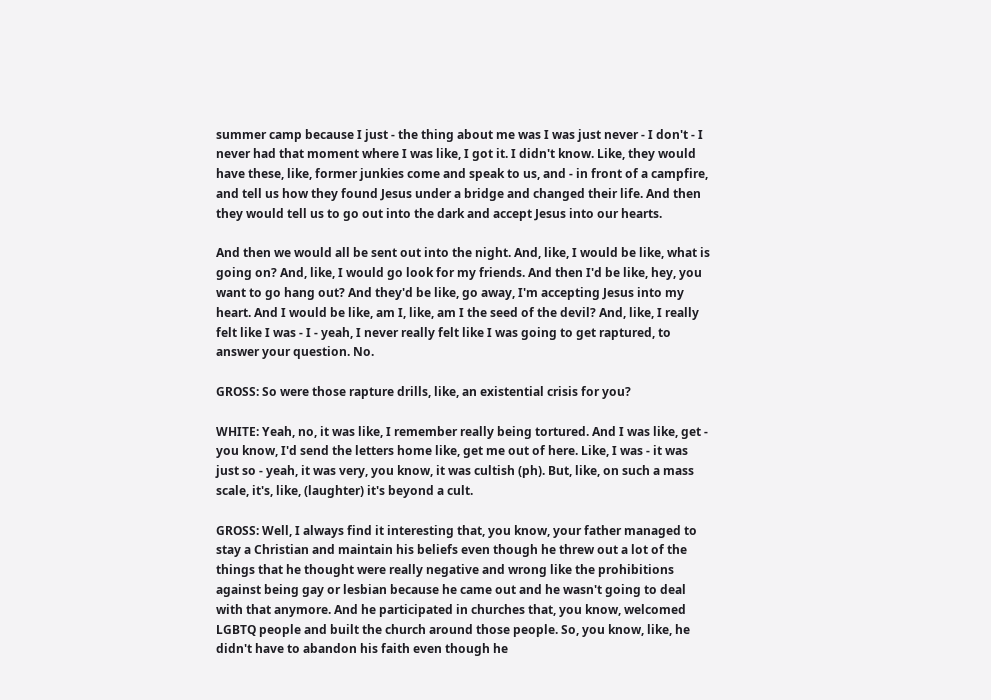summer camp because I just - the thing about me was I was just never - I don't - I never had that moment where I was like, I got it. I didn't know. Like, they would have these, like, former junkies come and speak to us, and - in front of a campfire, and tell us how they found Jesus under a bridge and changed their life. And then they would tell us to go out into the dark and accept Jesus into our hearts.

And then we would all be sent out into the night. And, like, I would be like, what is going on? And, like, I would go look for my friends. And then I'd be like, hey, you want to go hang out? And they'd be like, go away, I'm accepting Jesus into my heart. And I would be like, am I, like, am I the seed of the devil? And, like, I really felt like I was - I - yeah, I never really felt like I was going to get raptured, to answer your question. No.

GROSS: So were those rapture drills, like, an existential crisis for you?

WHITE: Yeah, no, it was like, I remember really being tortured. And I was like, get - you know, I'd send the letters home like, get me out of here. Like, I was - it was just so - yeah, it was very, you know, it was cultish (ph). But, like, on such a mass scale, it's, like, (laughter) it's beyond a cult.

GROSS: Well, I always find it interesting that, you know, your father managed to stay a Christian and maintain his beliefs even though he threw out a lot of the things that he thought were really negative and wrong like the prohibitions against being gay or lesbian because he came out and he wasn't going to deal with that anymore. And he participated in churches that, you know, welcomed LGBTQ people and built the church around those people. So, you know, like, he didn't have to abandon his faith even though he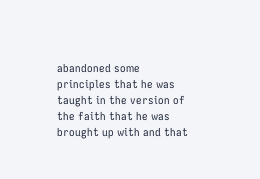abandoned some principles that he was taught in the version of the faith that he was brought up with and that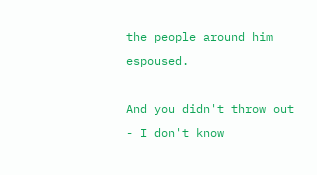the people around him espoused.

And you didn't throw out - I don't know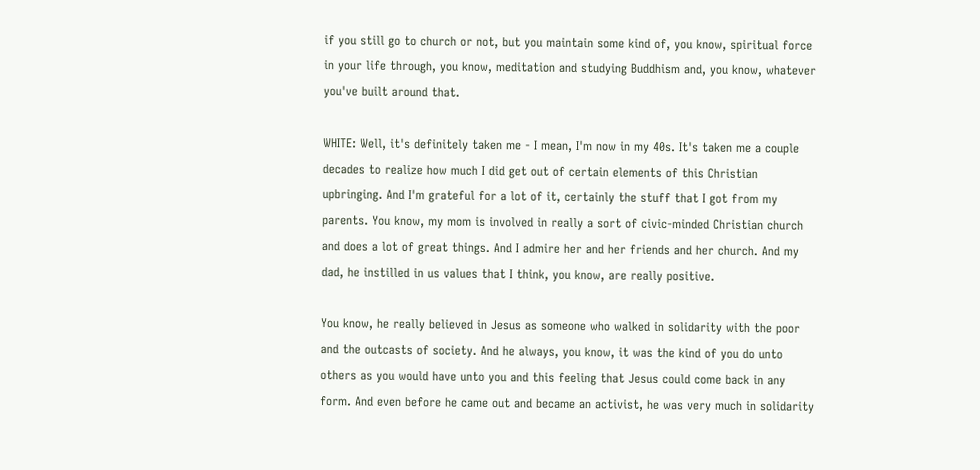if you still go to church or not, but you maintain some kind of, you know, spiritual force in your life through, you know, meditation and studying Buddhism and, you know, whatever you've built around that.

WHITE: Well, it's definitely taken me - I mean, I'm now in my 40s. It's taken me a couple decades to realize how much I did get out of certain elements of this Christian upbringing. And I'm grateful for a lot of it, certainly the stuff that I got from my parents. You know, my mom is involved in really a sort of civic-minded Christian church and does a lot of great things. And I admire her and her friends and her church. And my dad, he instilled in us values that I think, you know, are really positive.

You know, he really believed in Jesus as someone who walked in solidarity with the poor and the outcasts of society. And he always, you know, it was the kind of you do unto others as you would have unto you and this feeling that Jesus could come back in any form. And even before he came out and became an activist, he was very much in solidarity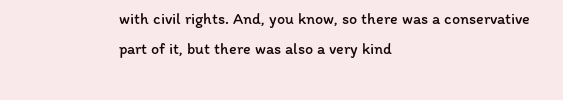with civil rights. And, you know, so there was a conservative part of it, but there was also a very kind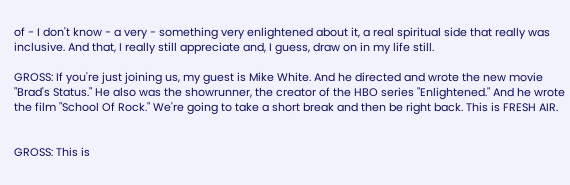of - I don't know - a very - something very enlightened about it, a real spiritual side that really was inclusive. And that, I really still appreciate and, I guess, draw on in my life still.

GROSS: If you're just joining us, my guest is Mike White. And he directed and wrote the new movie "Brad's Status." He also was the showrunner, the creator of the HBO series "Enlightened." And he wrote the film "School Of Rock." We're going to take a short break and then be right back. This is FRESH AIR.


GROSS: This is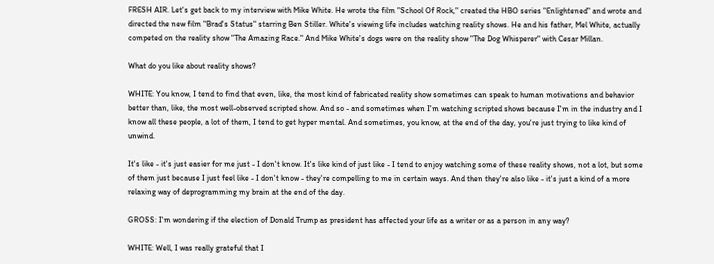FRESH AIR. Let's get back to my interview with Mike White. He wrote the film "School Of Rock," created the HBO series "Enlightened" and wrote and directed the new film "Brad's Status" starring Ben Stiller. White's viewing life includes watching reality shows. He and his father, Mel White, actually competed on the reality show "The Amazing Race." And Mike White's dogs were on the reality show "The Dog Whisperer" with Cesar Millan.

What do you like about reality shows?

WHITE: You know, I tend to find that even, like, the most kind of fabricated reality show sometimes can speak to human motivations and behavior better than, like, the most well-observed scripted show. And so - and sometimes when I'm watching scripted shows because I'm in the industry and I know all these people, a lot of them, I tend to get hyper mental. And sometimes, you know, at the end of the day, you're just trying to like kind of unwind.

It's like - it's just easier for me just - I don't know. It's like kind of just like - I tend to enjoy watching some of these reality shows, not a lot, but some of them just because I just feel like - I don't know - they're compelling to me in certain ways. And then they're also like - it's just a kind of a more relaxing way of deprogramming my brain at the end of the day.

GROSS: I'm wondering if the election of Donald Trump as president has affected your life as a writer or as a person in any way?

WHITE: Well, I was really grateful that I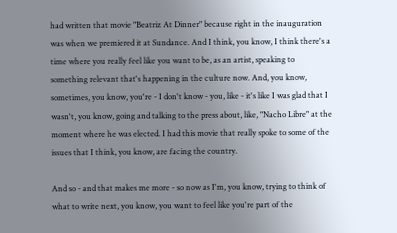had written that movie "Beatriz At Dinner" because right in the inauguration was when we premiered it at Sundance. And I think, you know, I think there's a time where you really feel like you want to be, as an artist, speaking to something relevant that's happening in the culture now. And, you know, sometimes, you know, you're - I don't know - you, like - it's like I was glad that I wasn't, you know, going and talking to the press about, like, "Nacho Libre" at the moment where he was elected. I had this movie that really spoke to some of the issues that I think, you know, are facing the country.

And so - and that makes me more - so now as I'm, you know, trying to think of what to write next, you know, you want to feel like you're part of the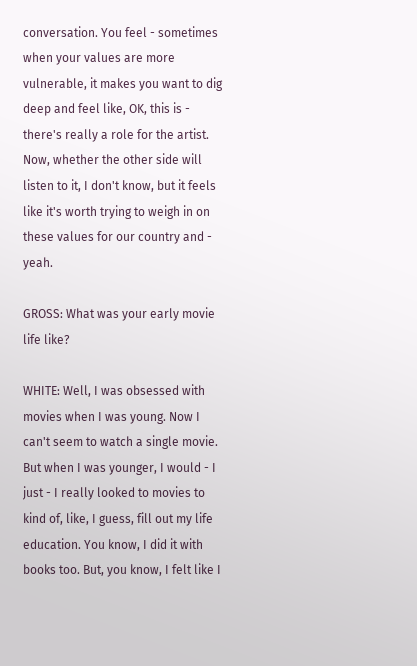conversation. You feel - sometimes when your values are more vulnerable, it makes you want to dig deep and feel like, OK, this is - there's really a role for the artist. Now, whether the other side will listen to it, I don't know, but it feels like it's worth trying to weigh in on these values for our country and - yeah.

GROSS: What was your early movie life like?

WHITE: Well, I was obsessed with movies when I was young. Now I can't seem to watch a single movie. But when I was younger, I would - I just - I really looked to movies to kind of, like, I guess, fill out my life education. You know, I did it with books too. But, you know, I felt like I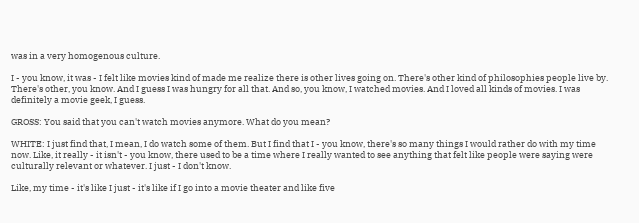was in a very homogenous culture.

I - you know, it was - I felt like movies kind of made me realize there is other lives going on. There's other kind of philosophies people live by. There's other, you know. And I guess I was hungry for all that. And so, you know, I watched movies. And I loved all kinds of movies. I was definitely a movie geek, I guess.

GROSS: You said that you can't watch movies anymore. What do you mean?

WHITE: I just find that, I mean, I do watch some of them. But I find that I - you know, there's so many things I would rather do with my time now. Like, it really - it isn't - you know, there used to be a time where I really wanted to see anything that felt like people were saying were culturally relevant or whatever. I just - I don't know.

Like, my time - it's like I just - it's like if I go into a movie theater and like five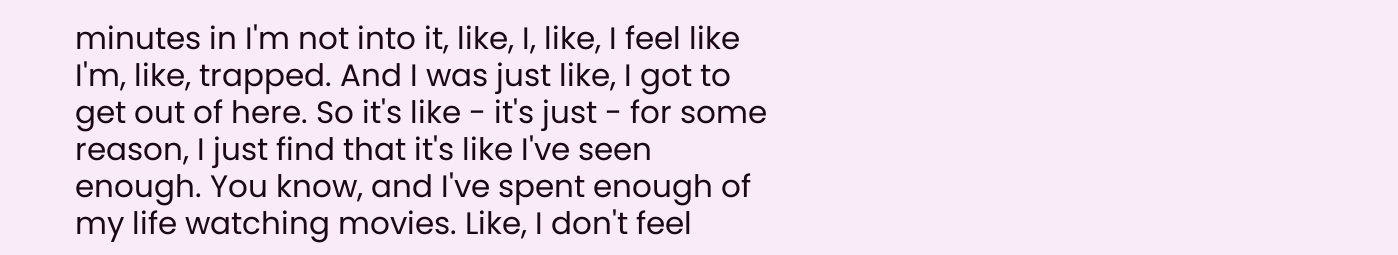minutes in I'm not into it, like, I, like, I feel like I'm, like, trapped. And I was just like, I got to get out of here. So it's like - it's just - for some reason, I just find that it's like I've seen enough. You know, and I've spent enough of my life watching movies. Like, I don't feel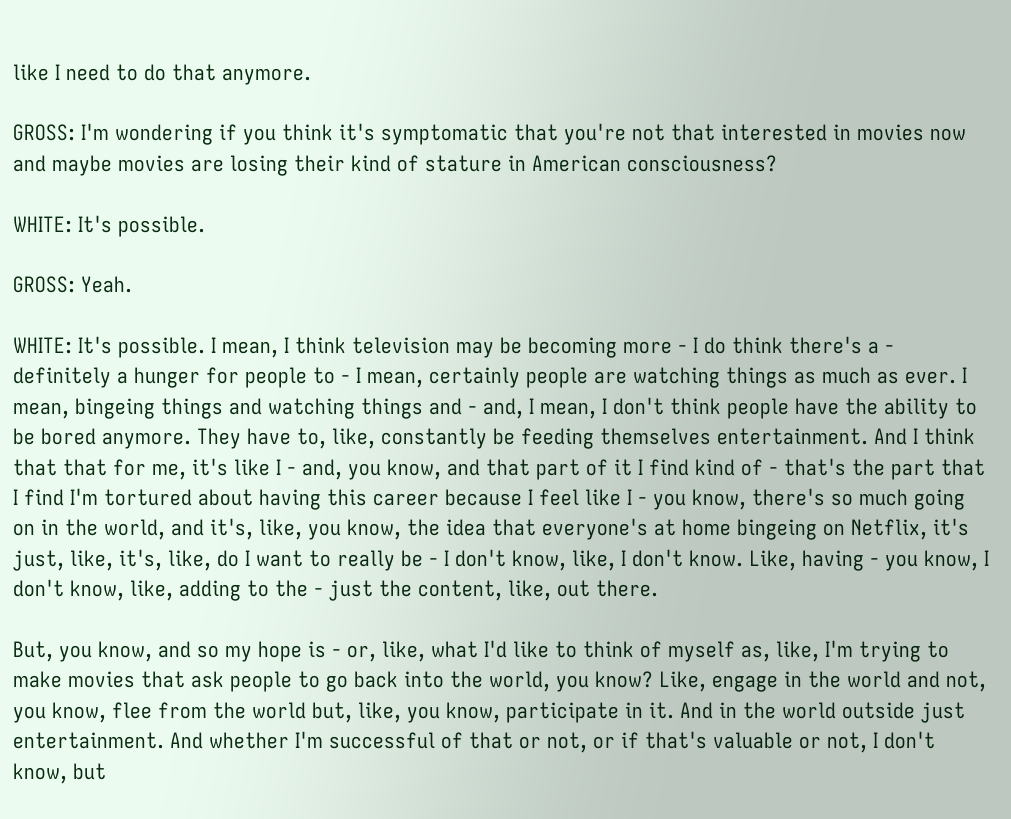like I need to do that anymore.

GROSS: I'm wondering if you think it's symptomatic that you're not that interested in movies now and maybe movies are losing their kind of stature in American consciousness?

WHITE: It's possible.

GROSS: Yeah.

WHITE: It's possible. I mean, I think television may be becoming more - I do think there's a - definitely a hunger for people to - I mean, certainly people are watching things as much as ever. I mean, bingeing things and watching things and - and, I mean, I don't think people have the ability to be bored anymore. They have to, like, constantly be feeding themselves entertainment. And I think that that for me, it's like I - and, you know, and that part of it I find kind of - that's the part that I find I'm tortured about having this career because I feel like I - you know, there's so much going on in the world, and it's, like, you know, the idea that everyone's at home bingeing on Netflix, it's just, like, it's, like, do I want to really be - I don't know, like, I don't know. Like, having - you know, I don't know, like, adding to the - just the content, like, out there.

But, you know, and so my hope is - or, like, what I'd like to think of myself as, like, I'm trying to make movies that ask people to go back into the world, you know? Like, engage in the world and not, you know, flee from the world but, like, you know, participate in it. And in the world outside just entertainment. And whether I'm successful of that or not, or if that's valuable or not, I don't know, but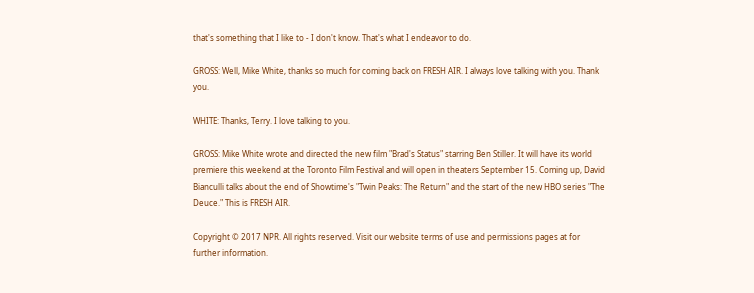that's something that I like to - I don't know. That's what I endeavor to do.

GROSS: Well, Mike White, thanks so much for coming back on FRESH AIR. I always love talking with you. Thank you.

WHITE: Thanks, Terry. I love talking to you.

GROSS: Mike White wrote and directed the new film "Brad's Status" starring Ben Stiller. It will have its world premiere this weekend at the Toronto Film Festival and will open in theaters September 15. Coming up, David Bianculli talks about the end of Showtime's "Twin Peaks: The Return" and the start of the new HBO series "The Deuce." This is FRESH AIR.

Copyright © 2017 NPR. All rights reserved. Visit our website terms of use and permissions pages at for further information.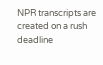NPR transcripts are created on a rush deadline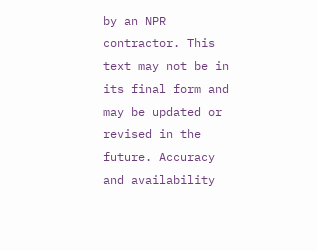by an NPR contractor. This text may not be in its final form and may be updated or revised in the future. Accuracy and availability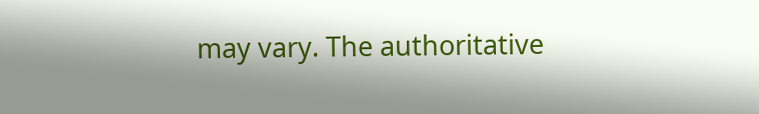may vary. The authoritative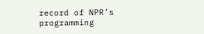record of NPR’s programming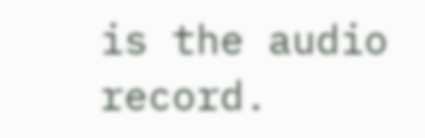is the audio record.